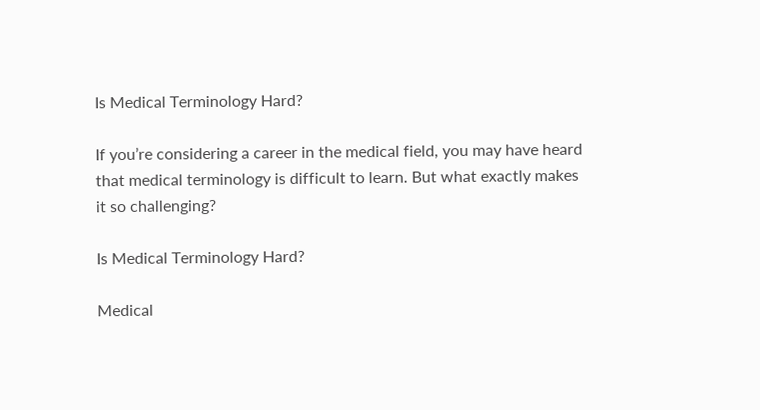Is Medical Terminology Hard?

If you’re considering a career in the medical field, you may have heard that medical terminology is difficult to learn. But what exactly makes it so challenging?

Is Medical Terminology Hard?

Medical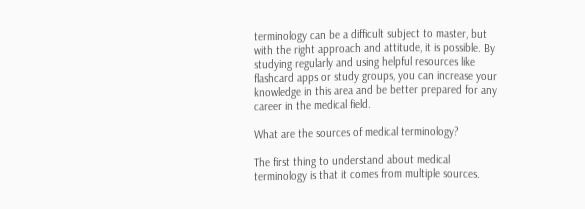terminology can be a difficult subject to master, but with the right approach and attitude, it is possible. By studying regularly and using helpful resources like flashcard apps or study groups, you can increase your knowledge in this area and be better prepared for any career in the medical field.

What are the sources of medical terminology?

The first thing to understand about medical terminology is that it comes from multiple sources.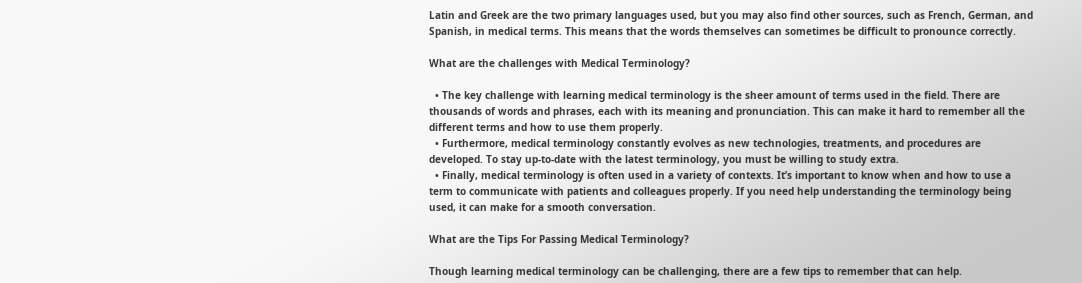Latin and Greek are the two primary languages used, but you may also find other sources, such as French, German, and Spanish, in medical terms. This means that the words themselves can sometimes be difficult to pronounce correctly.

What are the challenges with Medical Terminology?

  • The key challenge with learning medical terminology is the sheer amount of terms used in the field. There are thousands of words and phrases, each with its meaning and pronunciation. This can make it hard to remember all the different terms and how to use them properly.
  • Furthermore, medical terminology constantly evolves as new technologies, treatments, and procedures are developed. To stay up-to-date with the latest terminology, you must be willing to study extra.
  • Finally, medical terminology is often used in a variety of contexts. It’s important to know when and how to use a term to communicate with patients and colleagues properly. If you need help understanding the terminology being used, it can make for a smooth conversation.

What are the Tips For Passing Medical Terminology?

Though learning medical terminology can be challenging, there are a few tips to remember that can help.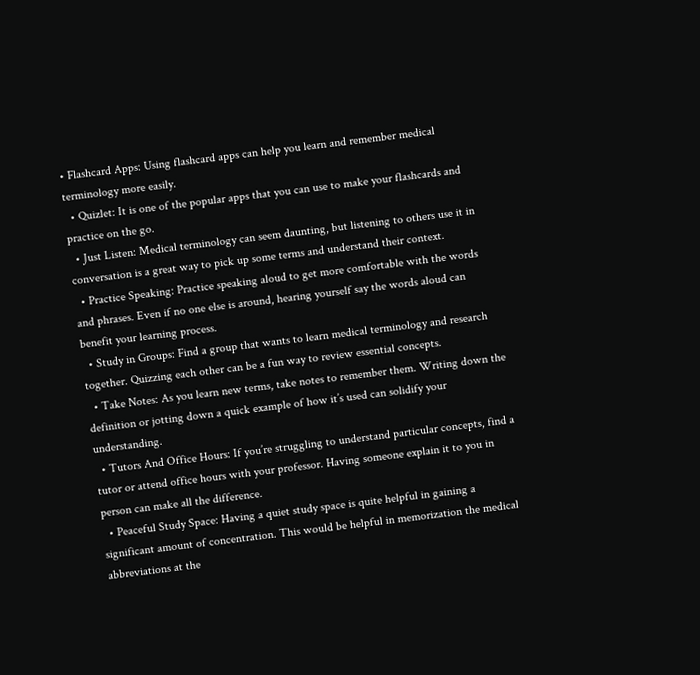• Flashcard Apps: Using flashcard apps can help you learn and remember medical terminology more easily.
  • Quizlet: It is one of the popular apps that you can use to make your flashcards and practice on the go.
  • Just Listen: Medical terminology can seem daunting, but listening to others use it in conversation is a great way to pick up some terms and understand their context.
  • Practice Speaking: Practice speaking aloud to get more comfortable with the words and phrases. Even if no one else is around, hearing yourself say the words aloud can benefit your learning process.
  • Study in Groups: Find a group that wants to learn medical terminology and research together. Quizzing each other can be a fun way to review essential concepts.
  • Take Notes: As you learn new terms, take notes to remember them. Writing down the definition or jotting down a quick example of how it’s used can solidify your understanding.
  • Tutors And Office Hours: If you’re struggling to understand particular concepts, find a tutor or attend office hours with your professor. Having someone explain it to you in person can make all the difference.
  • Peaceful Study Space: Having a quiet study space is quite helpful in gaining a significant amount of concentration. This would be helpful in memorization the medical abbreviations at the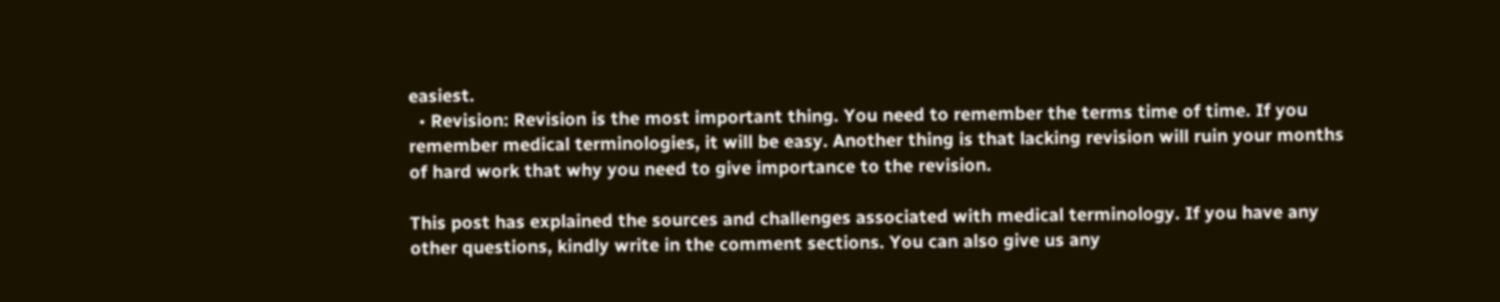easiest.
  • Revision: Revision is the most important thing. You need to remember the terms time of time. If you remember medical terminologies, it will be easy. Another thing is that lacking revision will ruin your months of hard work that why you need to give importance to the revision.

This post has explained the sources and challenges associated with medical terminology. If you have any other questions, kindly write in the comment sections. You can also give us any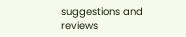suggestions and reviews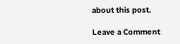about this post.

Leave a Comment